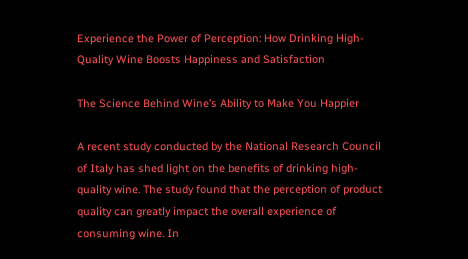Experience the Power of Perception: How Drinking High-Quality Wine Boosts Happiness and Satisfaction

The Science Behind Wine’s Ability to Make You Happier

A recent study conducted by the National Research Council of Italy has shed light on the benefits of drinking high-quality wine. The study found that the perception of product quality can greatly impact the overall experience of consuming wine. In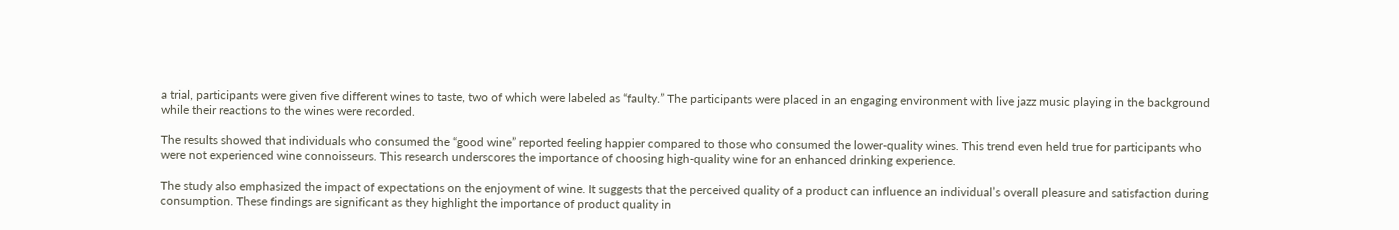a trial, participants were given five different wines to taste, two of which were labeled as “faulty.” The participants were placed in an engaging environment with live jazz music playing in the background while their reactions to the wines were recorded.

The results showed that individuals who consumed the “good wine” reported feeling happier compared to those who consumed the lower-quality wines. This trend even held true for participants who were not experienced wine connoisseurs. This research underscores the importance of choosing high-quality wine for an enhanced drinking experience.

The study also emphasized the impact of expectations on the enjoyment of wine. It suggests that the perceived quality of a product can influence an individual’s overall pleasure and satisfaction during consumption. These findings are significant as they highlight the importance of product quality in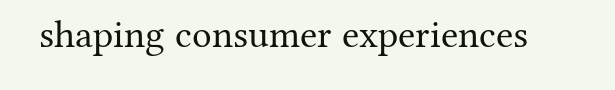shaping consumer experiences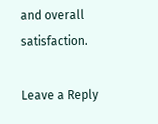and overall satisfaction.

Leave a Reply